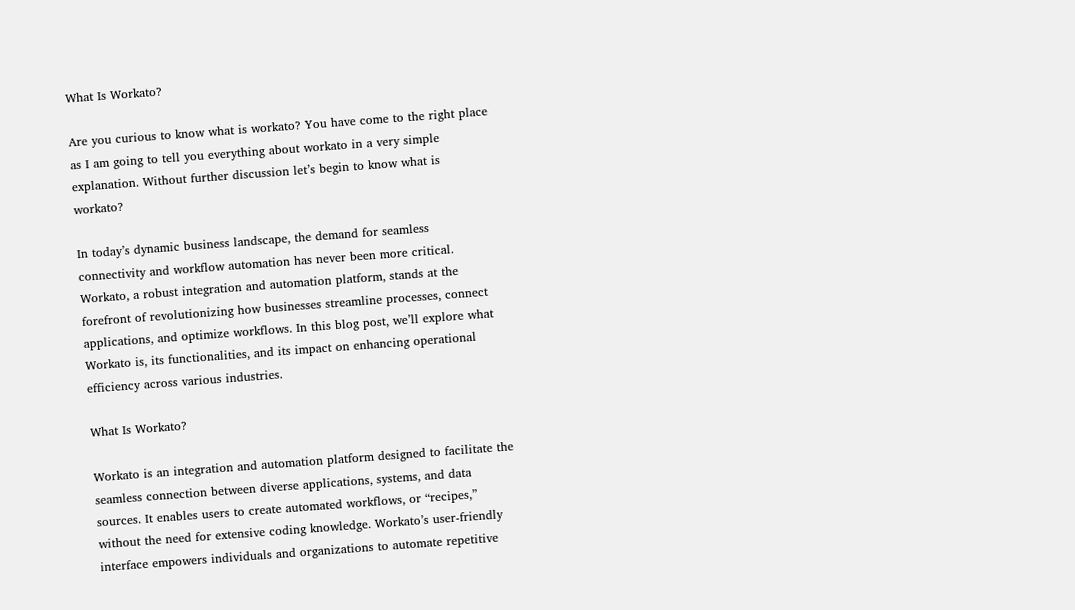What Is Workato?

Are you curious to know what is workato? You have come to the right place as I am going to tell you everything about workato in a very simple explanation. Without further discussion let’s begin to know what is workato?

In today’s dynamic business landscape, the demand for seamless connectivity and workflow automation has never been more critical. Workato, a robust integration and automation platform, stands at the forefront of revolutionizing how businesses streamline processes, connect applications, and optimize workflows. In this blog post, we’ll explore what Workato is, its functionalities, and its impact on enhancing operational efficiency across various industries.

What Is Workato?

Workato is an integration and automation platform designed to facilitate the seamless connection between diverse applications, systems, and data sources. It enables users to create automated workflows, or “recipes,” without the need for extensive coding knowledge. Workato’s user-friendly interface empowers individuals and organizations to automate repetitive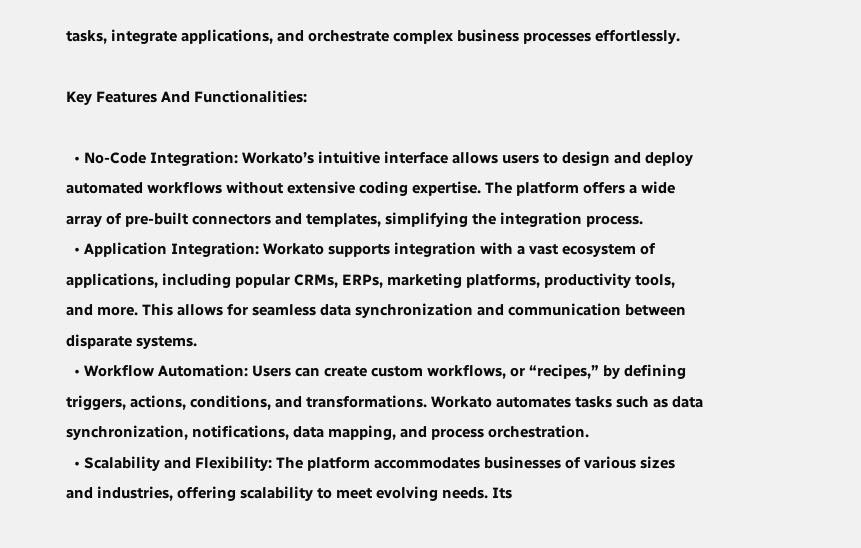tasks, integrate applications, and orchestrate complex business processes effortlessly.

Key Features And Functionalities:

  • No-Code Integration: Workato’s intuitive interface allows users to design and deploy automated workflows without extensive coding expertise. The platform offers a wide array of pre-built connectors and templates, simplifying the integration process.
  • Application Integration: Workato supports integration with a vast ecosystem of applications, including popular CRMs, ERPs, marketing platforms, productivity tools, and more. This allows for seamless data synchronization and communication between disparate systems.
  • Workflow Automation: Users can create custom workflows, or “recipes,” by defining triggers, actions, conditions, and transformations. Workato automates tasks such as data synchronization, notifications, data mapping, and process orchestration.
  • Scalability and Flexibility: The platform accommodates businesses of various sizes and industries, offering scalability to meet evolving needs. Its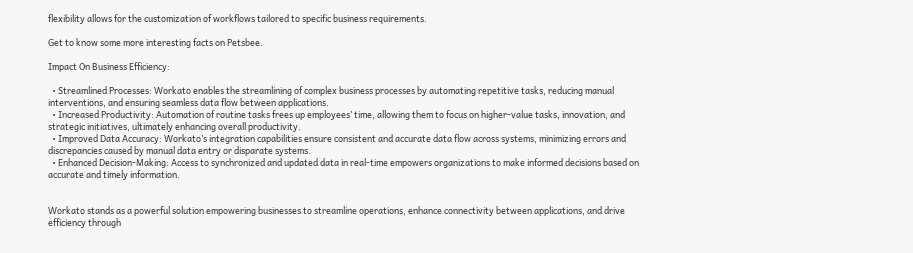flexibility allows for the customization of workflows tailored to specific business requirements.

Get to know some more interesting facts on Petsbee.

Impact On Business Efficiency:

  • Streamlined Processes: Workato enables the streamlining of complex business processes by automating repetitive tasks, reducing manual interventions, and ensuring seamless data flow between applications.
  • Increased Productivity: Automation of routine tasks frees up employees’ time, allowing them to focus on higher-value tasks, innovation, and strategic initiatives, ultimately enhancing overall productivity.
  • Improved Data Accuracy: Workato’s integration capabilities ensure consistent and accurate data flow across systems, minimizing errors and discrepancies caused by manual data entry or disparate systems.
  • Enhanced Decision-Making: Access to synchronized and updated data in real-time empowers organizations to make informed decisions based on accurate and timely information.


Workato stands as a powerful solution empowering businesses to streamline operations, enhance connectivity between applications, and drive efficiency through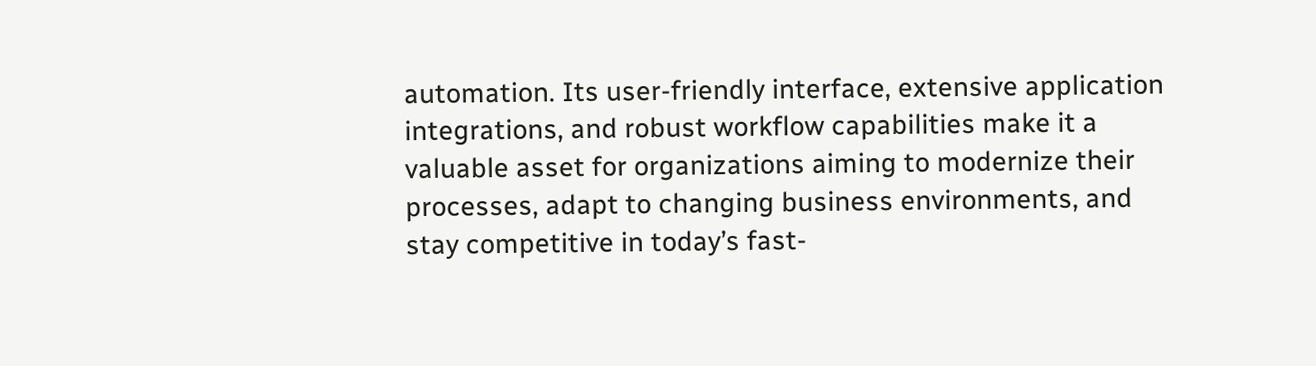automation. Its user-friendly interface, extensive application integrations, and robust workflow capabilities make it a valuable asset for organizations aiming to modernize their processes, adapt to changing business environments, and stay competitive in today’s fast-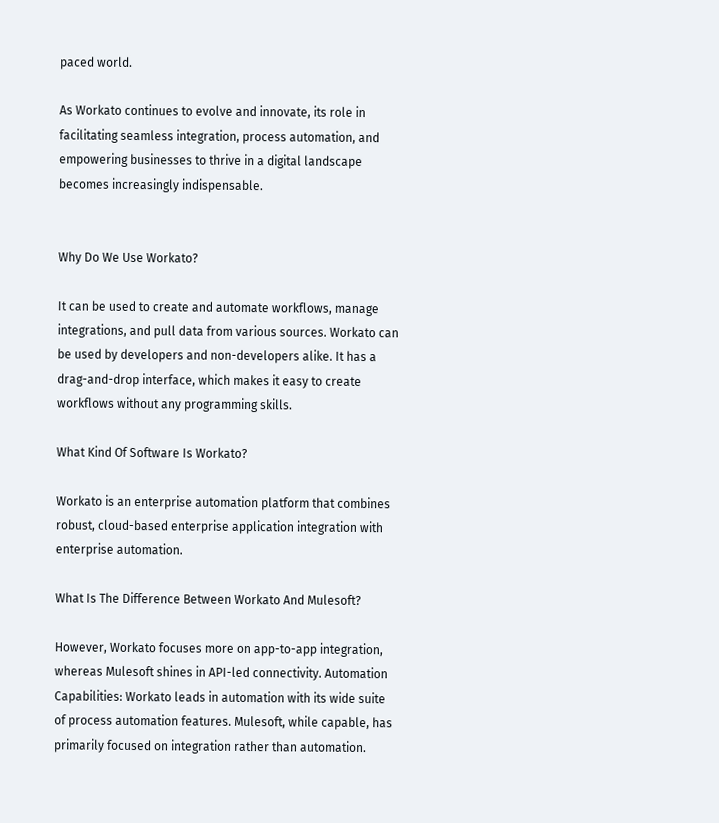paced world.

As Workato continues to evolve and innovate, its role in facilitating seamless integration, process automation, and empowering businesses to thrive in a digital landscape becomes increasingly indispensable.


Why Do We Use Workato?

It can be used to create and automate workflows, manage integrations, and pull data from various sources. Workato can be used by developers and non-developers alike. It has a drag-and-drop interface, which makes it easy to create workflows without any programming skills.

What Kind Of Software Is Workato?

Workato is an enterprise automation platform that combines robust, cloud-based enterprise application integration with enterprise automation.

What Is The Difference Between Workato And Mulesoft?

However, Workato focuses more on app-to-app integration, whereas Mulesoft shines in API-led connectivity. Automation Capabilities: Workato leads in automation with its wide suite of process automation features. Mulesoft, while capable, has primarily focused on integration rather than automation.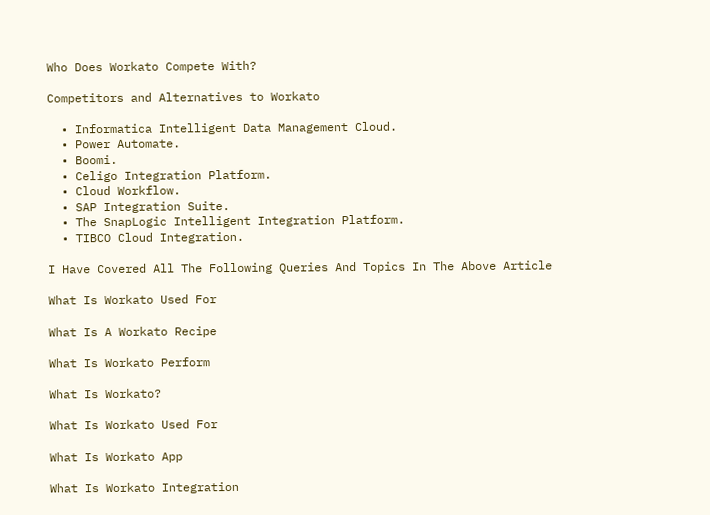Who Does Workato Compete With?

Competitors and Alternatives to Workato

  • Informatica Intelligent Data Management Cloud.
  • Power Automate.
  • Boomi.
  • Celigo Integration Platform.
  • Cloud Workflow.
  • SAP Integration Suite.
  • The SnapLogic Intelligent Integration Platform.
  • TIBCO Cloud Integration.

I Have Covered All The Following Queries And Topics In The Above Article

What Is Workato Used For

What Is A Workato Recipe

What Is Workato Perform

What Is Workato?

What Is Workato Used For

What Is Workato App

What Is Workato Integration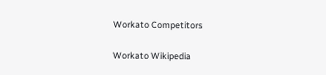Workato Competitors

Workato Wikipedia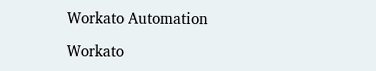Workato Automation

Workato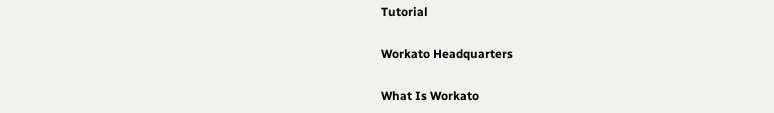Tutorial

Workato Headquarters

What Is Workato